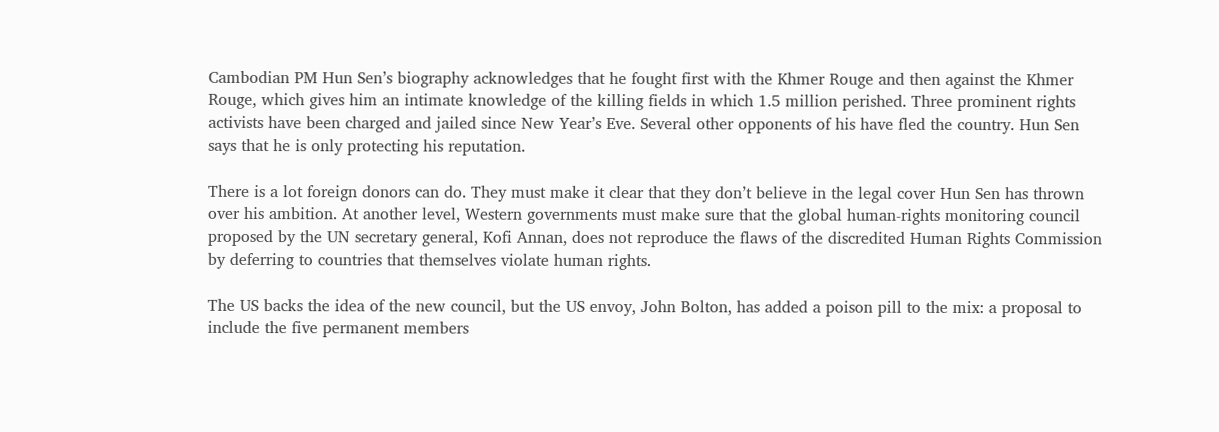Cambodian PM Hun Sen’s biography acknowledges that he fought first with the Khmer Rouge and then against the Khmer Rouge, which gives him an intimate knowledge of the killing fields in which 1.5 million perished. Three prominent rights activists have been charged and jailed since New Year’s Eve. Several other opponents of his have fled the country. Hun Sen says that he is only protecting his reputation.

There is a lot foreign donors can do. They must make it clear that they don’t believe in the legal cover Hun Sen has thrown over his ambition. At another level, Western governments must make sure that the global human-rights monitoring council proposed by the UN secretary general, Kofi Annan, does not reproduce the flaws of the discredited Human Rights Commission by deferring to countries that themselves violate human rights.

The US backs the idea of the new council, but the US envoy, John Bolton, has added a poison pill to the mix: a proposal to include the five permanent members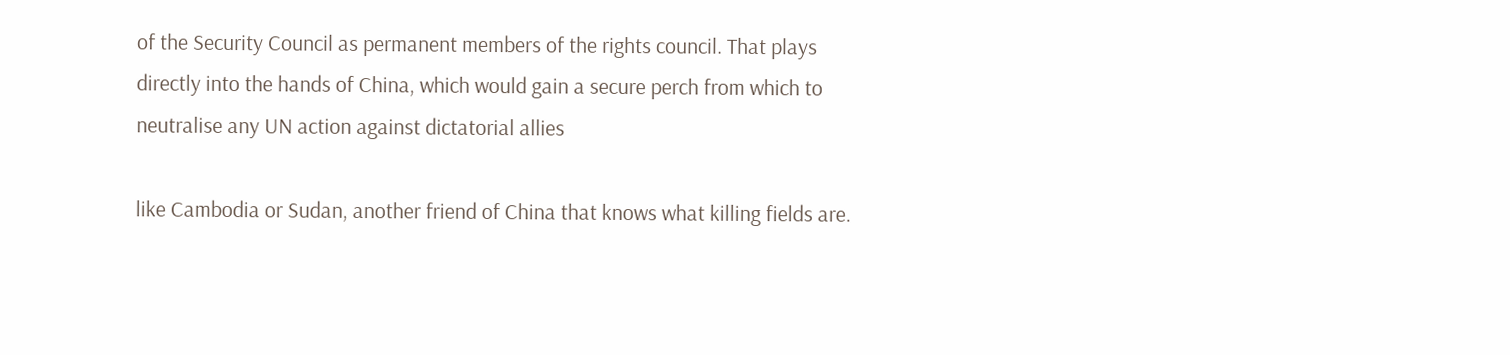of the Security Council as permanent members of the rights council. That plays directly into the hands of China, which would gain a secure perch from which to neutralise any UN action against dictatorial allies

like Cambodia or Sudan, another friend of China that knows what killing fields are.